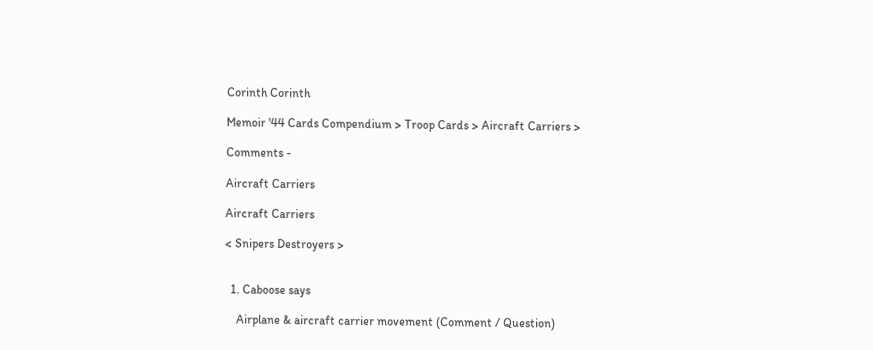Corinth Corinth

Memoir '44 Cards Compendium > Troop Cards > Aircraft Carriers >

Comments -

Aircraft Carriers

Aircraft Carriers

< Snipers Destroyers >


  1. Caboose says

    Airplane & aircraft carrier movement (Comment / Question)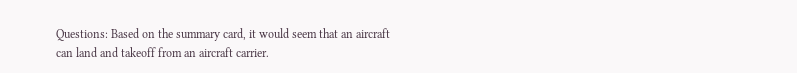Questions: Based on the summary card, it would seem that an aircraft can land and takeoff from an aircraft carrier.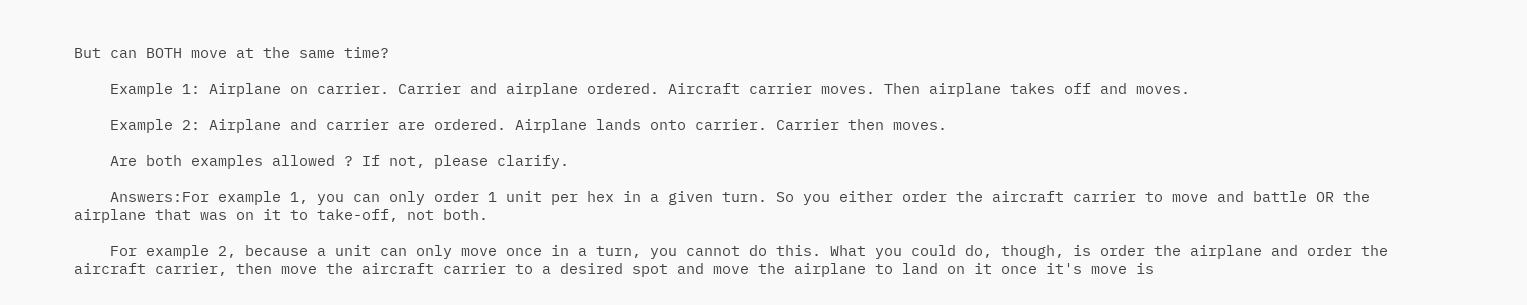But can BOTH move at the same time?

    Example 1: Airplane on carrier. Carrier and airplane ordered. Aircraft carrier moves. Then airplane takes off and moves.

    Example 2: Airplane and carrier are ordered. Airplane lands onto carrier. Carrier then moves.

    Are both examples allowed ? If not, please clarify.

    Answers:For example 1, you can only order 1 unit per hex in a given turn. So you either order the aircraft carrier to move and battle OR the airplane that was on it to take-off, not both.

    For example 2, because a unit can only move once in a turn, you cannot do this. What you could do, though, is order the airplane and order the aircraft carrier, then move the aircraft carrier to a desired spot and move the airplane to land on it once it's move is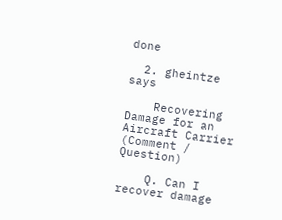done

  2. gheintze says

    Recovering Damage for an Aircraft Carrier (Comment / Question)

    Q. Can I recover damage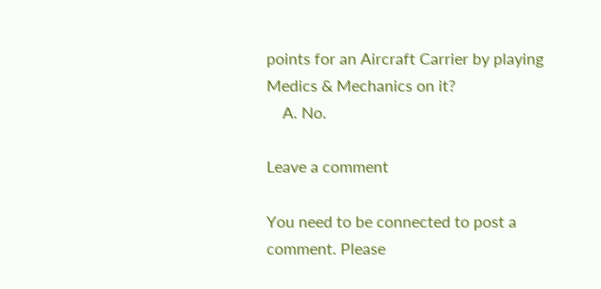points for an Aircraft Carrier by playing Medics & Mechanics on it?
    A. No.

Leave a comment

You need to be connected to post a comment. Please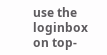use the loginbox on top-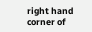right hand corner of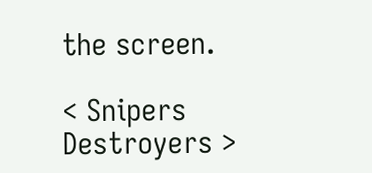the screen.

< Snipers Destroyers >